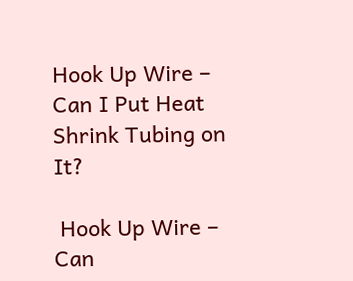Hook Up Wire – Can I Put Heat Shrink Tubing on It?

 Hook Up Wire – Can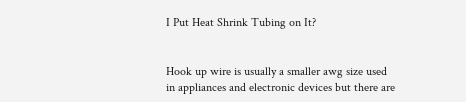I Put Heat Shrink Tubing on It?


Hook up wire is usually a smaller awg size used in appliances and electronic devices but there are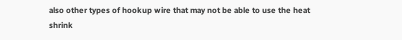also other types of hookup wire that may not be able to use the heat shrink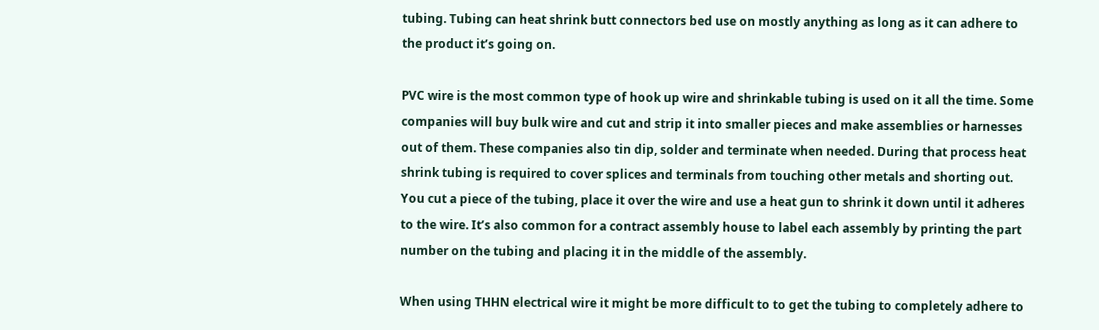tubing. Tubing can heat shrink butt connectors bed use on mostly anything as long as it can adhere to the product it’s going on.

PVC wire is the most common type of hook up wire and shrinkable tubing is used on it all the time. Some companies will buy bulk wire and cut and strip it into smaller pieces and make assemblies or harnesses out of them. These companies also tin dip, solder and terminate when needed. During that process heat shrink tubing is required to cover splices and terminals from touching other metals and shorting out. You cut a piece of the tubing, place it over the wire and use a heat gun to shrink it down until it adheres to the wire. It’s also common for a contract assembly house to label each assembly by printing the part number on the tubing and placing it in the middle of the assembly.

When using THHN electrical wire it might be more difficult to to get the tubing to completely adhere to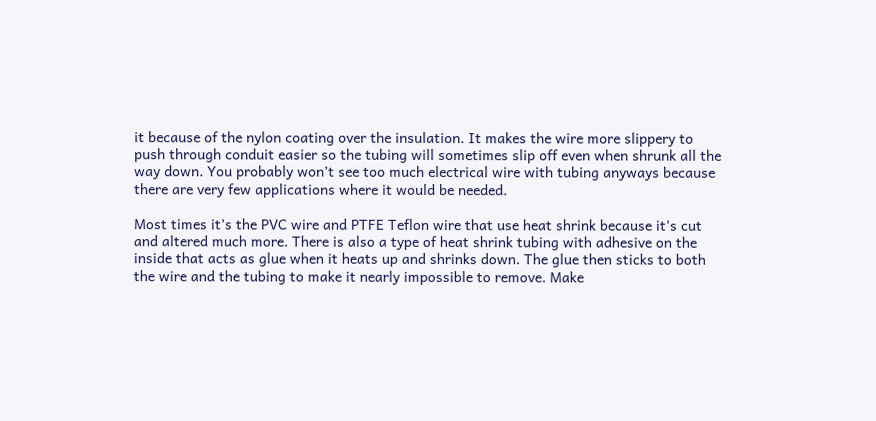it because of the nylon coating over the insulation. It makes the wire more slippery to push through conduit easier so the tubing will sometimes slip off even when shrunk all the way down. You probably won’t see too much electrical wire with tubing anyways because there are very few applications where it would be needed.

Most times it’s the PVC wire and PTFE Teflon wire that use heat shrink because it’s cut and altered much more. There is also a type of heat shrink tubing with adhesive on the inside that acts as glue when it heats up and shrinks down. The glue then sticks to both the wire and the tubing to make it nearly impossible to remove. Make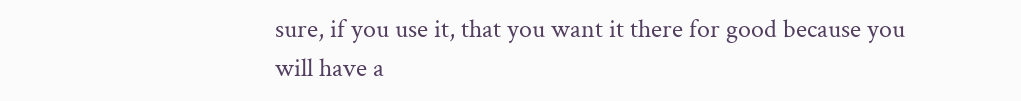sure, if you use it, that you want it there for good because you will have a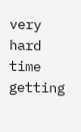very hard time getting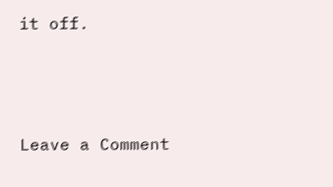it off.



Leave a Comment